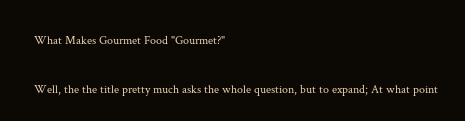What Makes Gourmet Food "Gourmet?"

Well, the the title pretty much asks the whole question, but to expand; At what point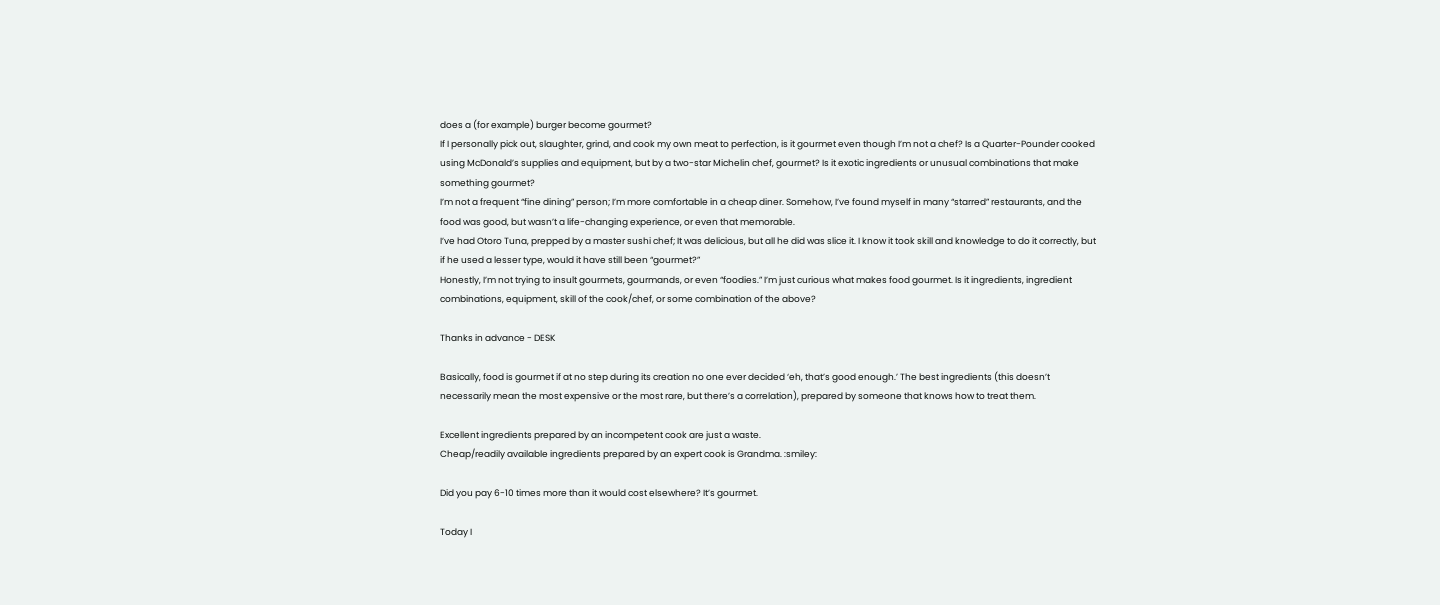does a (for example) burger become gourmet?
If I personally pick out, slaughter, grind, and cook my own meat to perfection, is it gourmet even though I’m not a chef? Is a Quarter-Pounder cooked using McDonald’s supplies and equipment, but by a two-star Michelin chef, gourmet? Is it exotic ingredients or unusual combinations that make something gourmet?
I’m not a frequent “fine dining” person; I’m more comfortable in a cheap diner. Somehow, I’ve found myself in many “starred” restaurants, and the food was good, but wasn’t a life-changing experience, or even that memorable.
I’ve had Otoro Tuna, prepped by a master sushi chef; It was delicious, but all he did was slice it. I know it took skill and knowledge to do it correctly, but if he used a lesser type, would it have still been “gourmet?”
Honestly, I’m not trying to insult gourmets, gourmands, or even “foodies.” I’m just curious what makes food gourmet. Is it ingredients, ingredient combinations, equipment, skill of the cook/chef, or some combination of the above?

Thanks in advance - DESK

Basically, food is gourmet if at no step during its creation no one ever decided ‘eh, that’s good enough.’ The best ingredients (this doesn’t necessarily mean the most expensive or the most rare, but there’s a correlation), prepared by someone that knows how to treat them.

Excellent ingredients prepared by an incompetent cook are just a waste.
Cheap/readily available ingredients prepared by an expert cook is Grandma. :smiley:

Did you pay 6-10 times more than it would cost elsewhere? It’s gourmet.

Today I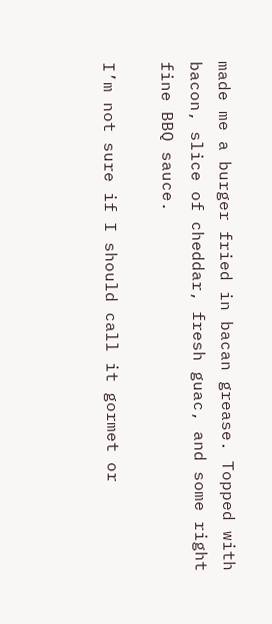made me a burger fried in bacan grease. Topped with bacon, slice of cheddar, fresh guac, and some right fine BBQ sauce.

I’m not sure if I should call it gormet or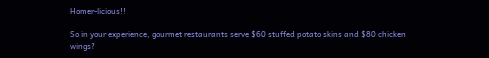Homer-licious!!

So in your experience, gourmet restaurants serve $60 stuffed potato skins and $80 chicken wings?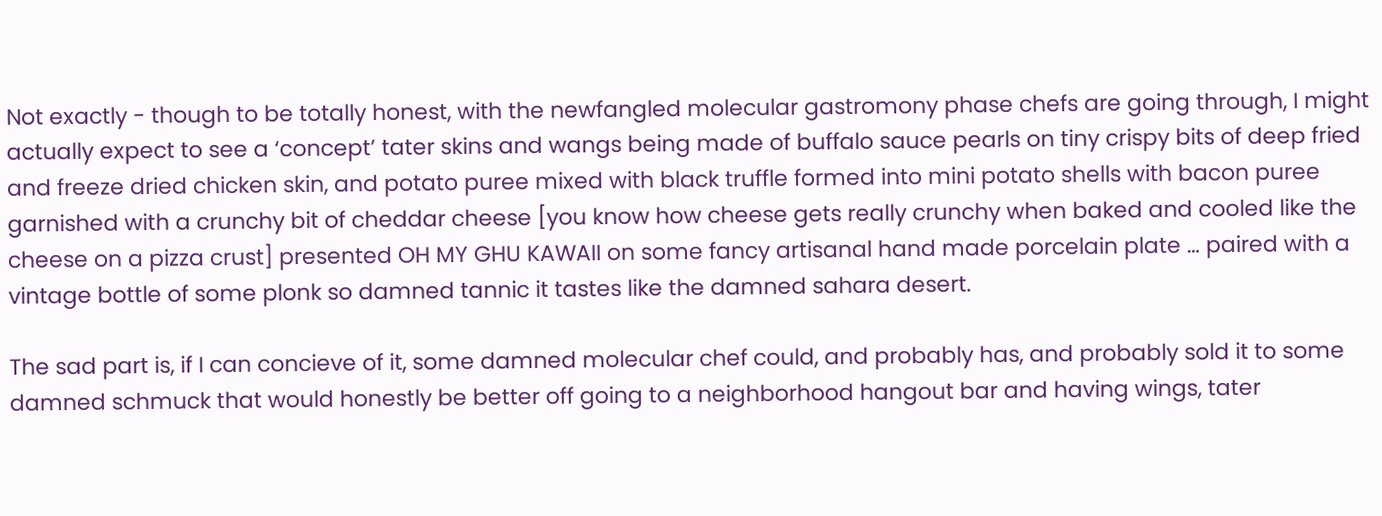Not exactly - though to be totally honest, with the newfangled molecular gastromony phase chefs are going through, I might actually expect to see a ‘concept’ tater skins and wangs being made of buffalo sauce pearls on tiny crispy bits of deep fried and freeze dried chicken skin, and potato puree mixed with black truffle formed into mini potato shells with bacon puree garnished with a crunchy bit of cheddar cheese [you know how cheese gets really crunchy when baked and cooled like the cheese on a pizza crust] presented OH MY GHU KAWAII on some fancy artisanal hand made porcelain plate … paired with a vintage bottle of some plonk so damned tannic it tastes like the damned sahara desert.

The sad part is, if I can concieve of it, some damned molecular chef could, and probably has, and probably sold it to some damned schmuck that would honestly be better off going to a neighborhood hangout bar and having wings, tater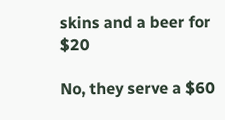skins and a beer for $20

No, they serve a $60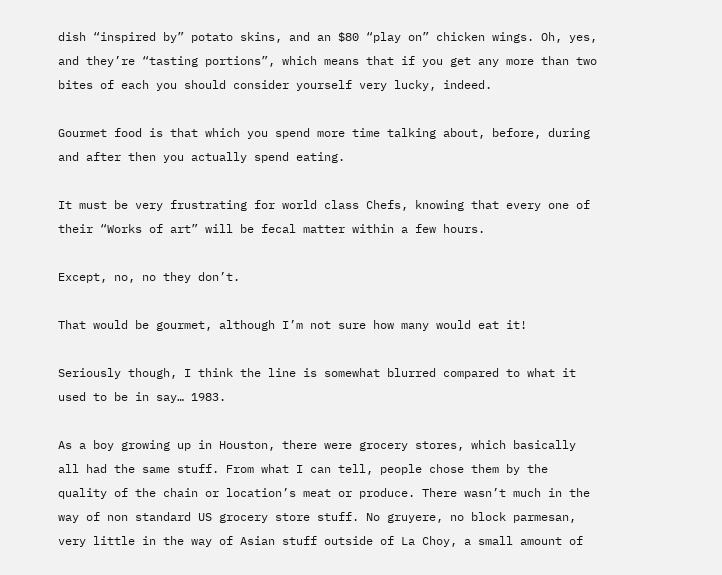dish “inspired by” potato skins, and an $80 “play on” chicken wings. Oh, yes, and they’re “tasting portions”, which means that if you get any more than two bites of each you should consider yourself very lucky, indeed.

Gourmet food is that which you spend more time talking about, before, during and after then you actually spend eating.

It must be very frustrating for world class Chefs, knowing that every one of their “Works of art” will be fecal matter within a few hours.

Except, no, no they don’t.

That would be gourmet, although I’m not sure how many would eat it!

Seriously though, I think the line is somewhat blurred compared to what it used to be in say… 1983.

As a boy growing up in Houston, there were grocery stores, which basically all had the same stuff. From what I can tell, people chose them by the quality of the chain or location’s meat or produce. There wasn’t much in the way of non standard US grocery store stuff. No gruyere, no block parmesan, very little in the way of Asian stuff outside of La Choy, a small amount of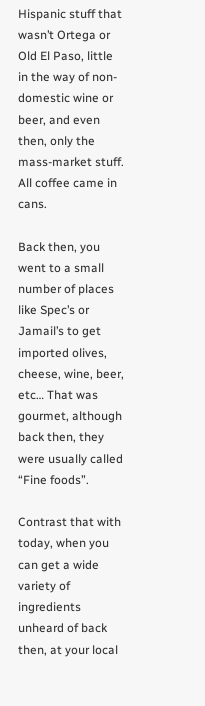Hispanic stuff that wasn’t Ortega or Old El Paso, little in the way of non-domestic wine or beer, and even then, only the mass-market stuff. All coffee came in cans.

Back then, you went to a small number of places like Spec’s or Jamail’s to get imported olives, cheese, wine, beer, etc… That was gourmet, although back then, they were usually called “Fine foods”.

Contrast that with today, when you can get a wide variety of ingredients unheard of back then, at your local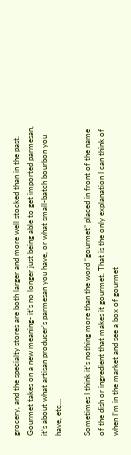grocery, and the specialty stores are both larger and more well stocked than in the past. Gourmet takes on a new meaning- it’s no longer just being able to get imported parmesan, it’s about what artisan producer’s parmesan you have, or what small-batch bourbon you have, etc…

Sometimes I think it’s nothing more than the word “gourmet” placed in front of the name of the dish or ingredient that makes it gourmet. That is the only explanation I can think of when I’m in the market and see a box of gourmet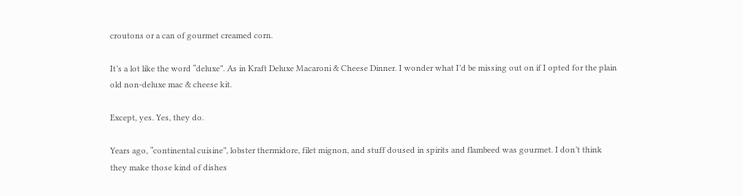croutons or a can of gourmet creamed corn.

It’s a lot like the word “deluxe”. As in Kraft Deluxe Macaroni & Cheese Dinner. I wonder what I’d be missing out on if I opted for the plain old non-deluxe mac & cheese kit.

Except, yes. Yes, they do.

Years ago, “continental cuisine”, lobster thermidore, filet mignon, and stuff doused in spirits and flambeed was gourmet. I don’t think they make those kind of dishes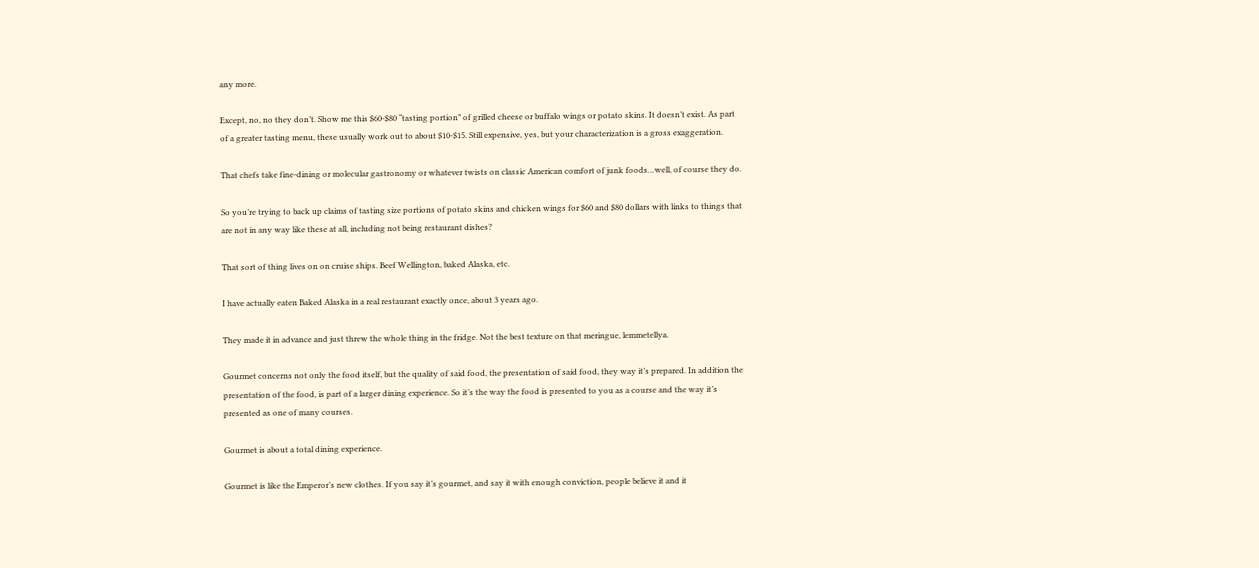any more.

Except, no, no they don’t. Show me this $60-$80 “tasting portion” of grilled cheese or buffalo wings or potato skins. It doesn’t exist. As part of a greater tasting menu, these usually work out to about $10-$15. Still expensive, yes, but your characterization is a gross exaggeration.

That chefs take fine-dining or molecular gastronomy or whatever twists on classic American comfort of junk foods…well, of course they do.

So you’re trying to back up claims of tasting size portions of potato skins and chicken wings for $60 and $80 dollars with links to things that are not in any way like these at all, including not being restaurant dishes?

That sort of thing lives on on cruise ships. Beef Wellington, baked Alaska, etc.

I have actually eaten Baked Alaska in a real restaurant exactly once, about 3 years ago.

They made it in advance and just threw the whole thing in the fridge. Not the best texture on that meringue, lemmetellya.

Gourmet concerns not only the food itself, but the quality of said food, the presentation of said food, they way it’s prepared. In addition the presentation of the food, is part of a larger dining experience. So it’s the way the food is presented to you as a course and the way it’s presented as one of many courses.

Gourmet is about a total dining experience.

Gourmet is like the Emperor’s new clothes. If you say it’s gourmet, and say it with enough conviction, people believe it and it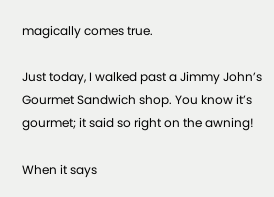magically comes true.

Just today, I walked past a Jimmy John’s Gourmet Sandwich shop. You know it’s gourmet; it said so right on the awning!

When it says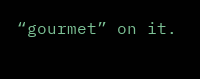“gourmet” on it.